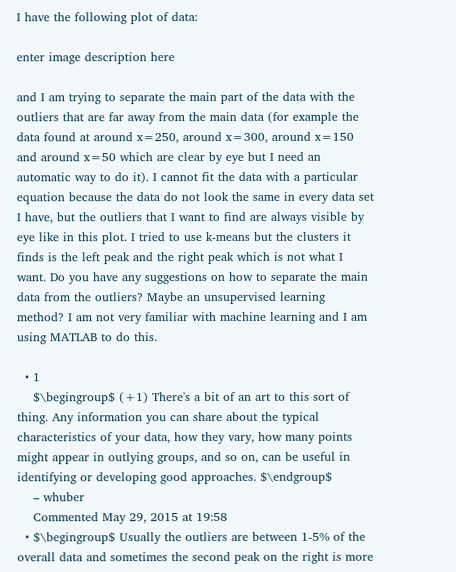I have the following plot of data:

enter image description here

and I am trying to separate the main part of the data with the outliers that are far away from the main data (for example the data found at around x=250, around x=300, around x=150 and around x=50 which are clear by eye but I need an automatic way to do it). I cannot fit the data with a particular equation because the data do not look the same in every data set I have, but the outliers that I want to find are always visible by eye like in this plot. I tried to use k-means but the clusters it finds is the left peak and the right peak which is not what I want. Do you have any suggestions on how to separate the main data from the outliers? Maybe an unsupervised learning method? I am not very familiar with machine learning and I am using MATLAB to do this.

  • 1
    $\begingroup$ (+1) There's a bit of an art to this sort of thing. Any information you can share about the typical characteristics of your data, how they vary, how many points might appear in outlying groups, and so on, can be useful in identifying or developing good approaches. $\endgroup$
    – whuber
    Commented May 29, 2015 at 19:58
  • $\begingroup$ Usually the outliers are between 1-5% of the overall data and sometimes the second peak on the right is more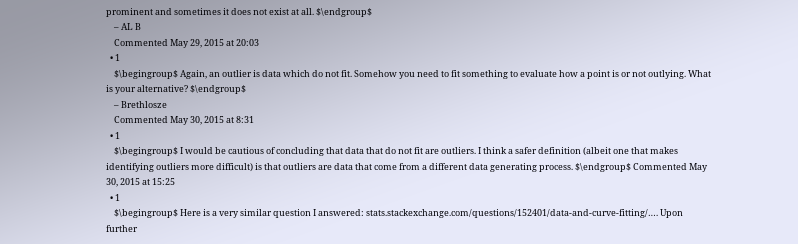prominent and sometimes it does not exist at all. $\endgroup$
    – AL B
    Commented May 29, 2015 at 20:03
  • 1
    $\begingroup$ Again, an outlier is data which do not fit. Somehow you need to fit something to evaluate how a point is or not outlying. What is your alternative? $\endgroup$
    – Brethlosze
    Commented May 30, 2015 at 8:31
  • 1
    $\begingroup$ I would be cautious of concluding that data that do not fit are outliers. I think a safer definition (albeit one that makes identifying outliers more difficult) is that outliers are data that come from a different data generating process. $\endgroup$ Commented May 30, 2015 at 15:25
  • 1
    $\begingroup$ Here is a very similar question I answered: stats.stackexchange.com/questions/152401/data-and-curve-fitting/…. Upon further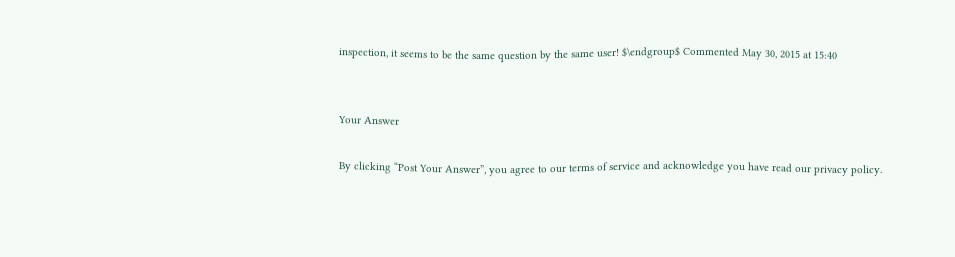inspection, it seems to be the same question by the same user! $\endgroup$ Commented May 30, 2015 at 15:40


Your Answer

By clicking “Post Your Answer”, you agree to our terms of service and acknowledge you have read our privacy policy.